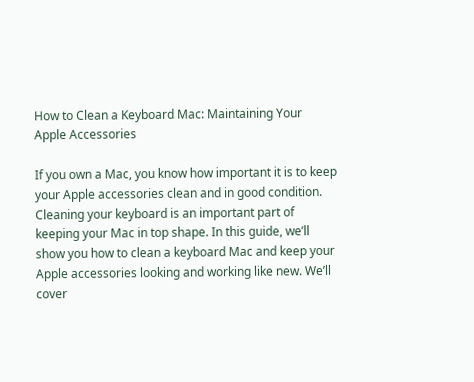How to Clean a Keyboard Mac: Maintaining Your Apple Accessories

If you own a Mac, you know how important it is to keep your Apple accessories clean and in good condition. Cleaning your keyboard is an important part of keeping your Mac in top shape. In this guide, we’ll show you how to clean a keyboard Mac and keep your Apple accessories looking and working like new. We’ll cover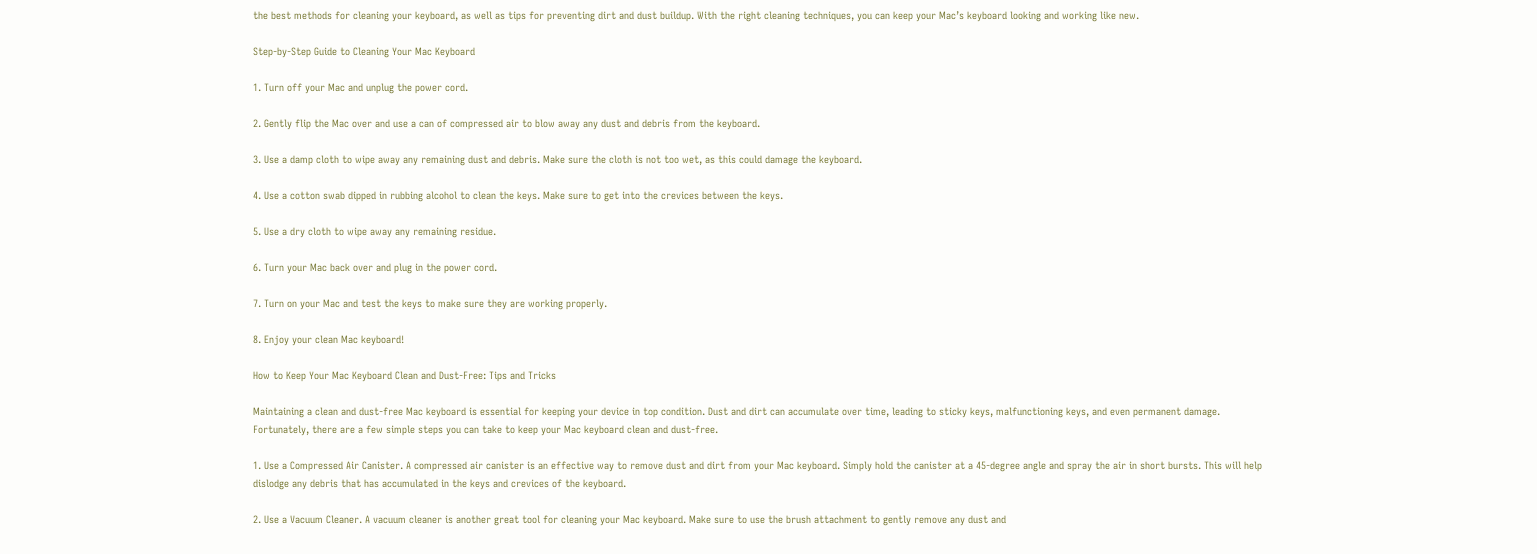the best methods for cleaning your keyboard, as well as tips for preventing dirt and dust buildup. With the right cleaning techniques, you can keep your Mac’s keyboard looking and working like new.

Step-by-Step Guide to Cleaning Your Mac Keyboard

1. Turn off your Mac and unplug the power cord.

2. Gently flip the Mac over and use a can of compressed air to blow away any dust and debris from the keyboard.

3. Use a damp cloth to wipe away any remaining dust and debris. Make sure the cloth is not too wet, as this could damage the keyboard.

4. Use a cotton swab dipped in rubbing alcohol to clean the keys. Make sure to get into the crevices between the keys.

5. Use a dry cloth to wipe away any remaining residue.

6. Turn your Mac back over and plug in the power cord.

7. Turn on your Mac and test the keys to make sure they are working properly.

8. Enjoy your clean Mac keyboard!

How to Keep Your Mac Keyboard Clean and Dust-Free: Tips and Tricks

Maintaining a clean and dust-free Mac keyboard is essential for keeping your device in top condition. Dust and dirt can accumulate over time, leading to sticky keys, malfunctioning keys, and even permanent damage. Fortunately, there are a few simple steps you can take to keep your Mac keyboard clean and dust-free.

1. Use a Compressed Air Canister. A compressed air canister is an effective way to remove dust and dirt from your Mac keyboard. Simply hold the canister at a 45-degree angle and spray the air in short bursts. This will help dislodge any debris that has accumulated in the keys and crevices of the keyboard.

2. Use a Vacuum Cleaner. A vacuum cleaner is another great tool for cleaning your Mac keyboard. Make sure to use the brush attachment to gently remove any dust and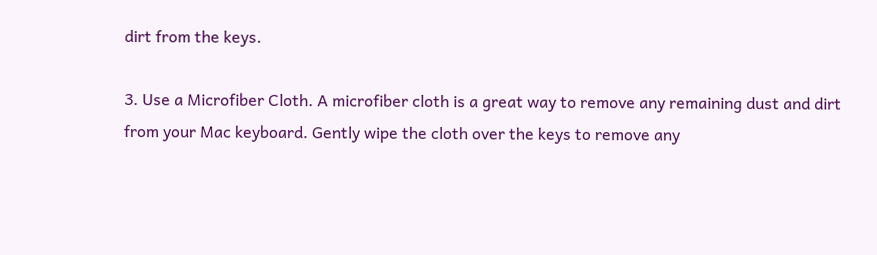dirt from the keys.

3. Use a Microfiber Cloth. A microfiber cloth is a great way to remove any remaining dust and dirt from your Mac keyboard. Gently wipe the cloth over the keys to remove any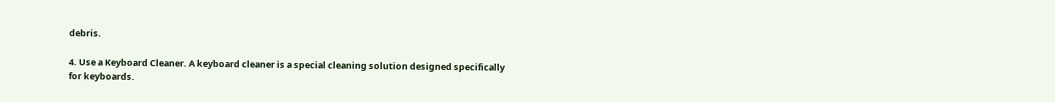debris.

4. Use a Keyboard Cleaner. A keyboard cleaner is a special cleaning solution designed specifically for keyboards.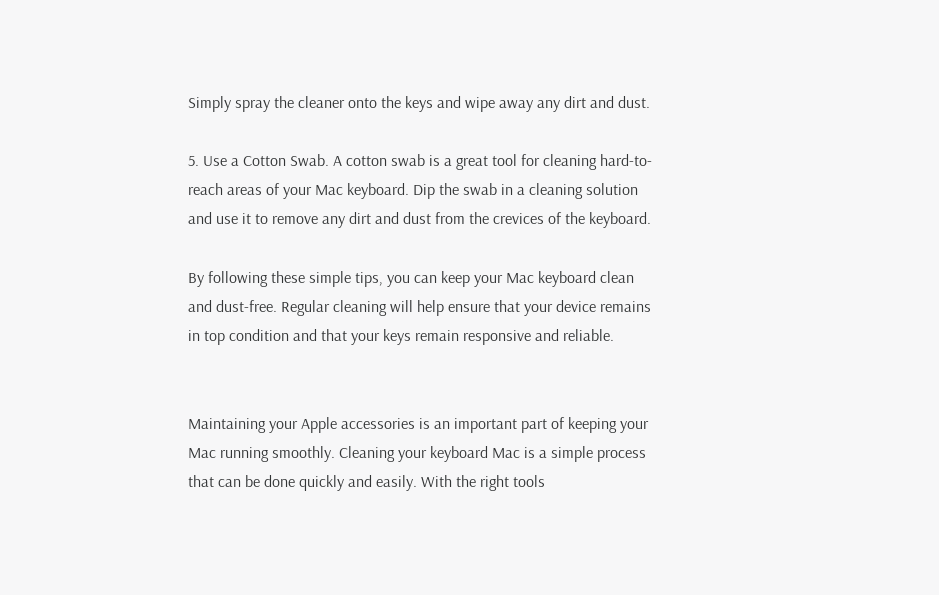Simply spray the cleaner onto the keys and wipe away any dirt and dust.

5. Use a Cotton Swab. A cotton swab is a great tool for cleaning hard-to-reach areas of your Mac keyboard. Dip the swab in a cleaning solution and use it to remove any dirt and dust from the crevices of the keyboard.

By following these simple tips, you can keep your Mac keyboard clean and dust-free. Regular cleaning will help ensure that your device remains in top condition and that your keys remain responsive and reliable.


Maintaining your Apple accessories is an important part of keeping your Mac running smoothly. Cleaning your keyboard Mac is a simple process that can be done quickly and easily. With the right tools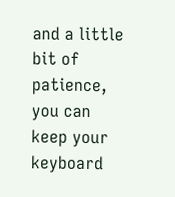and a little bit of patience, you can keep your keyboard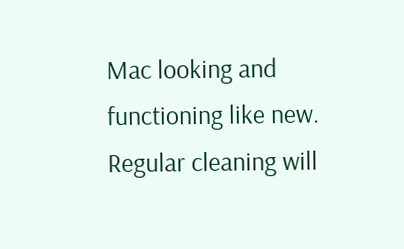Mac looking and functioning like new. Regular cleaning will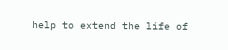help to extend the life of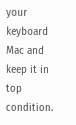your keyboard Mac and keep it in top condition.